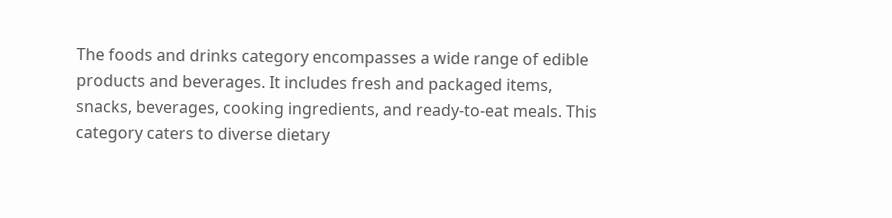The foods and drinks category encompasses a wide range of edible products and beverages. It includes fresh and packaged items, snacks, beverages, cooking ingredients, and ready-to-eat meals. This category caters to diverse dietary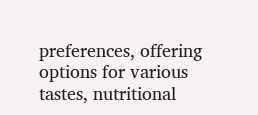preferences, offering options for various tastes, nutritional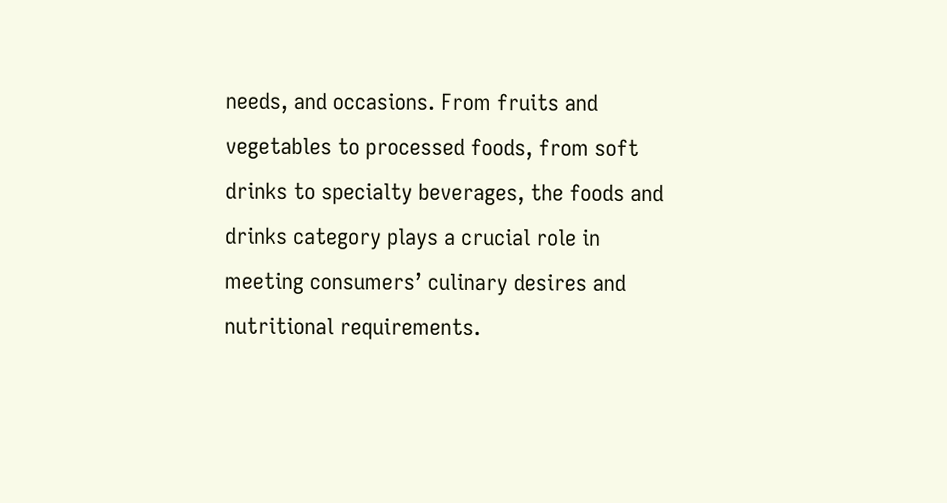needs, and occasions. From fruits and vegetables to processed foods, from soft drinks to specialty beverages, the foods and drinks category plays a crucial role in meeting consumers’ culinary desires and nutritional requirements.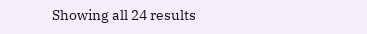Showing all 24 results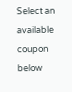Select an available coupon below